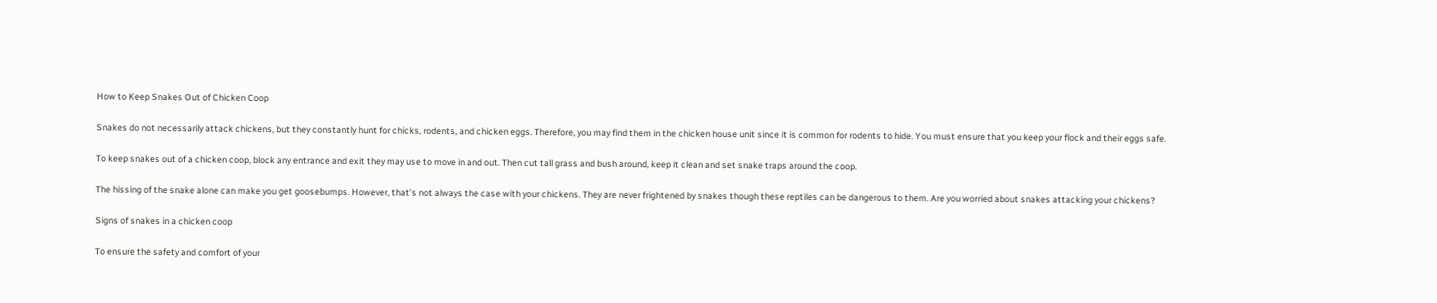How to Keep Snakes Out of Chicken Coop

Snakes do not necessarily attack chickens, but they constantly hunt for chicks, rodents, and chicken eggs. Therefore, you may find them in the chicken house unit since it is common for rodents to hide. You must ensure that you keep your flock and their eggs safe.

To keep snakes out of a chicken coop, block any entrance and exit they may use to move in and out. Then cut tall grass and bush around, keep it clean and set snake traps around the coop.

The hissing of the snake alone can make you get goosebumps. However, that’s not always the case with your chickens. They are never frightened by snakes though these reptiles can be dangerous to them. Are you worried about snakes attacking your chickens?

Signs of snakes in a chicken coop

To ensure the safety and comfort of your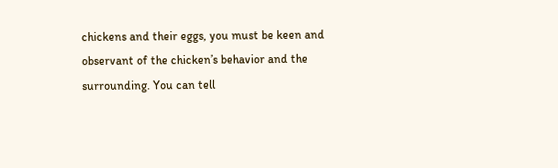chickens and their eggs, you must be keen and observant of the chicken’s behavior and the surrounding. You can tell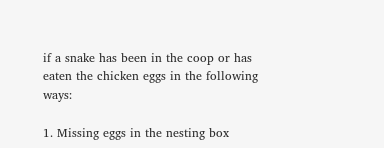if a snake has been in the coop or has eaten the chicken eggs in the following ways:

1. Missing eggs in the nesting box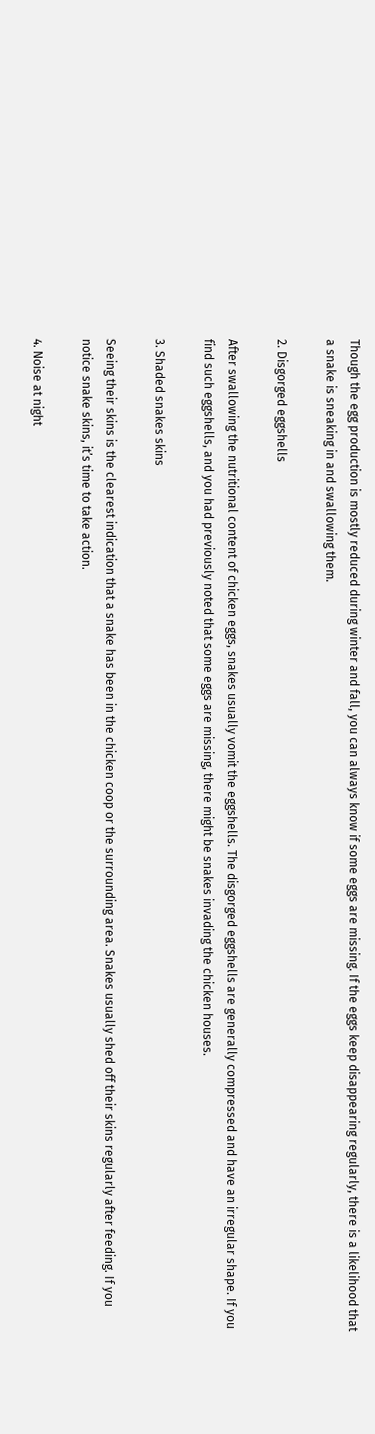Though the egg production is mostly reduced during winter and fall, you can always know if some eggs are missing. If the eggs keep disappearing regularly, there is a likelihood that a snake is sneaking in and swallowing them.

2. Disgorged eggshells

After swallowing the nutritional content of chicken eggs, snakes usually vomit the eggshells. The disgorged eggshells are generally compressed and have an irregular shape. If you find such eggshells, and you had previously noted that some eggs are missing, there might be snakes invading the chicken houses.

3. Shaded snakes skins

Seeing their skins is the clearest indication that a snake has been in the chicken coop or the surrounding area. Snakes usually shed off their skins regularly after feeding. If you notice snake skins, it’s time to take action.

4. Noise at night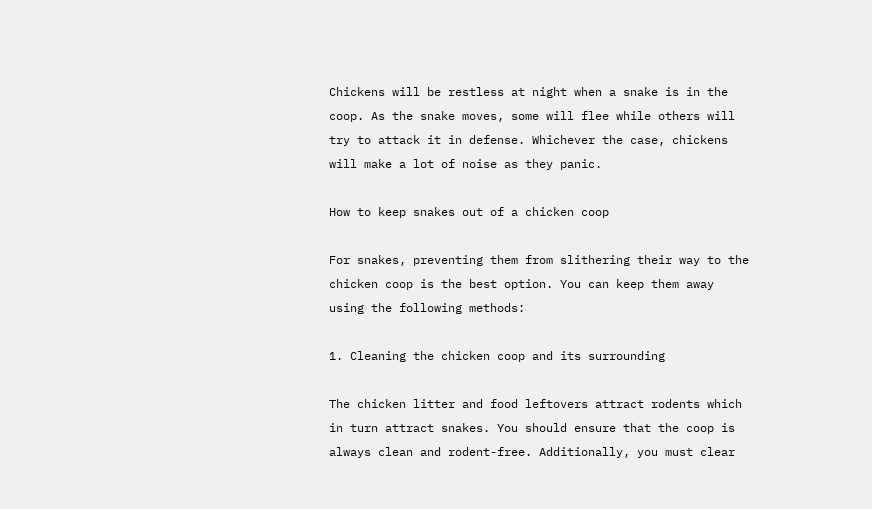Chickens will be restless at night when a snake is in the coop. As the snake moves, some will flee while others will try to attack it in defense. Whichever the case, chickens will make a lot of noise as they panic.

How to keep snakes out of a chicken coop

For snakes, preventing them from slithering their way to the chicken coop is the best option. You can keep them away using the following methods:

1. Cleaning the chicken coop and its surrounding

The chicken litter and food leftovers attract rodents which in turn attract snakes. You should ensure that the coop is always clean and rodent-free. Additionally, you must clear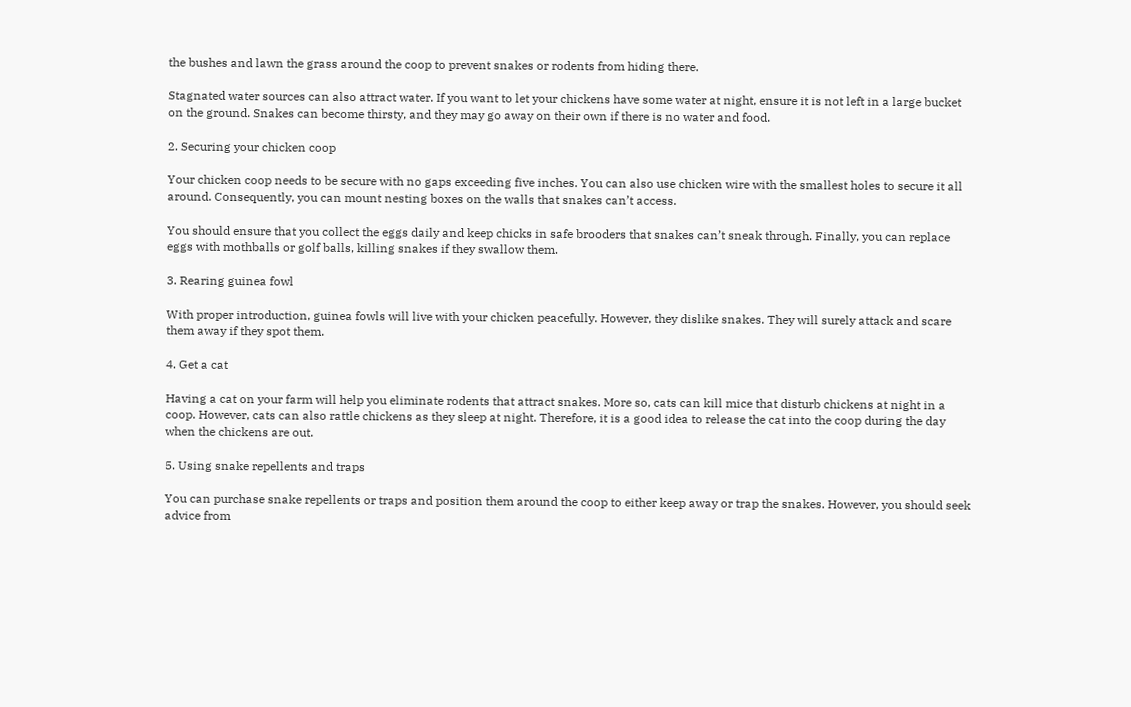the bushes and lawn the grass around the coop to prevent snakes or rodents from hiding there.

Stagnated water sources can also attract water. If you want to let your chickens have some water at night, ensure it is not left in a large bucket on the ground. Snakes can become thirsty, and they may go away on their own if there is no water and food.

2. Securing your chicken coop

Your chicken coop needs to be secure with no gaps exceeding five inches. You can also use chicken wire with the smallest holes to secure it all around. Consequently, you can mount nesting boxes on the walls that snakes can’t access.

You should ensure that you collect the eggs daily and keep chicks in safe brooders that snakes can’t sneak through. Finally, you can replace eggs with mothballs or golf balls, killing snakes if they swallow them.

3. Rearing guinea fowl

With proper introduction, guinea fowls will live with your chicken peacefully. However, they dislike snakes. They will surely attack and scare them away if they spot them.

4. Get a cat

Having a cat on your farm will help you eliminate rodents that attract snakes. More so, cats can kill mice that disturb chickens at night in a coop. However, cats can also rattle chickens as they sleep at night. Therefore, it is a good idea to release the cat into the coop during the day when the chickens are out.

5. Using snake repellents and traps

You can purchase snake repellents or traps and position them around the coop to either keep away or trap the snakes. However, you should seek advice from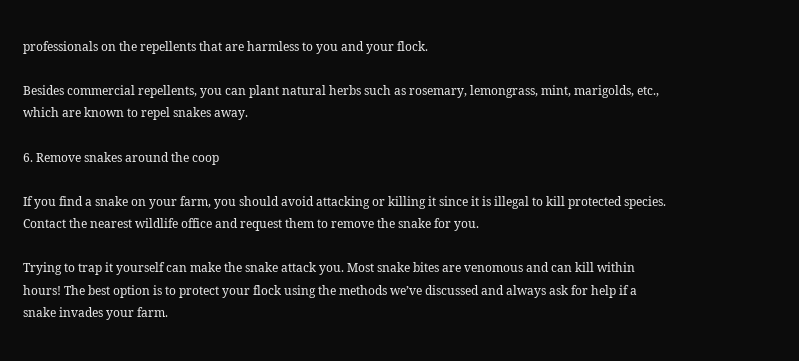professionals on the repellents that are harmless to you and your flock.

Besides commercial repellents, you can plant natural herbs such as rosemary, lemongrass, mint, marigolds, etc., which are known to repel snakes away.

6. Remove snakes around the coop

If you find a snake on your farm, you should avoid attacking or killing it since it is illegal to kill protected species. Contact the nearest wildlife office and request them to remove the snake for you.

Trying to trap it yourself can make the snake attack you. Most snake bites are venomous and can kill within hours! The best option is to protect your flock using the methods we’ve discussed and always ask for help if a snake invades your farm.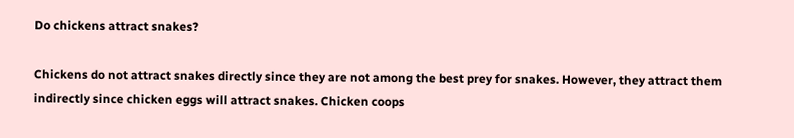Do chickens attract snakes?

Chickens do not attract snakes directly since they are not among the best prey for snakes. However, they attract them indirectly since chicken eggs will attract snakes. Chicken coops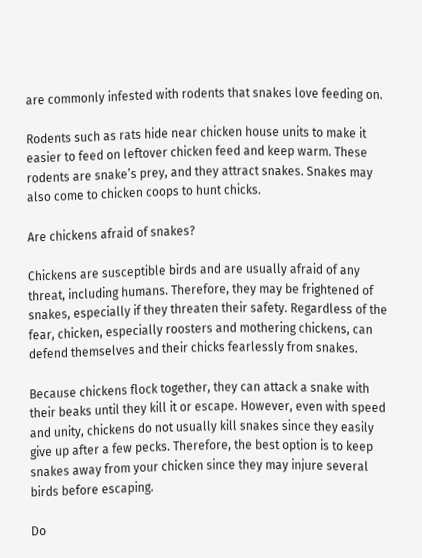are commonly infested with rodents that snakes love feeding on.

Rodents such as rats hide near chicken house units to make it easier to feed on leftover chicken feed and keep warm. These rodents are snake’s prey, and they attract snakes. Snakes may also come to chicken coops to hunt chicks.

Are chickens afraid of snakes?

Chickens are susceptible birds and are usually afraid of any threat, including humans. Therefore, they may be frightened of snakes, especially if they threaten their safety. Regardless of the fear, chicken, especially roosters and mothering chickens, can defend themselves and their chicks fearlessly from snakes.

Because chickens flock together, they can attack a snake with their beaks until they kill it or escape. However, even with speed and unity, chickens do not usually kill snakes since they easily give up after a few pecks. Therefore, the best option is to keep snakes away from your chicken since they may injure several birds before escaping.

Do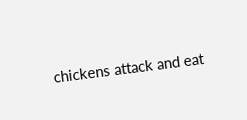chickens attack and eat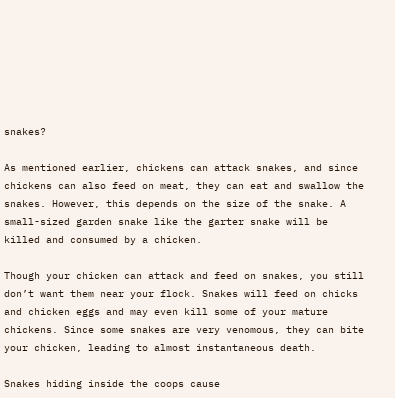snakes?

As mentioned earlier, chickens can attack snakes, and since chickens can also feed on meat, they can eat and swallow the snakes. However, this depends on the size of the snake. A small-sized garden snake like the garter snake will be killed and consumed by a chicken.

Though your chicken can attack and feed on snakes, you still don’t want them near your flock. Snakes will feed on chicks and chicken eggs and may even kill some of your mature chickens. Since some snakes are very venomous, they can bite your chicken, leading to almost instantaneous death.

Snakes hiding inside the coops cause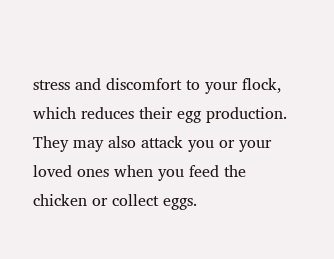stress and discomfort to your flock, which reduces their egg production. They may also attack you or your loved ones when you feed the chicken or collect eggs.